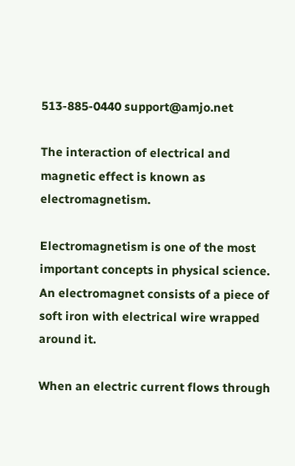513-885-0440 support@amjo.net

The interaction of electrical and magnetic effect is known as electromagnetism.

Electromagnetism is one of the most important concepts in physical science. An electromagnet consists of a piece of soft iron with electrical wire wrapped around it.

When an electric current flows through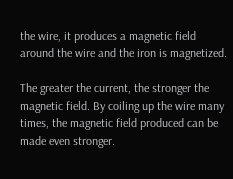the wire, it produces a magnetic field around the wire and the iron is magnetized.

The greater the current, the stronger the magnetic field. By coiling up the wire many times, the magnetic field produced can be made even stronger.